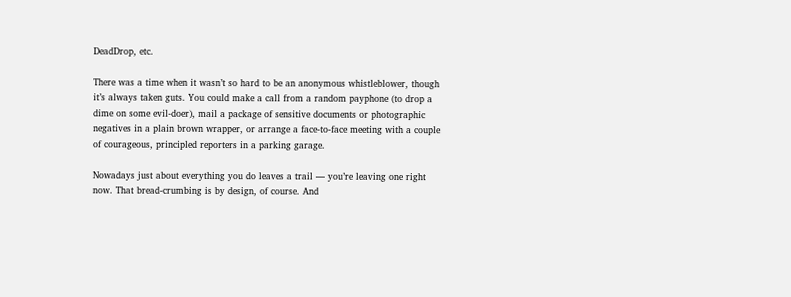DeadDrop, etc.

There was a time when it wasn’t so hard to be an anonymous whistleblower, though it’s always taken guts. You could make a call from a random payphone (to drop a dime on some evil-doer), mail a package of sensitive documents or photographic negatives in a plain brown wrapper, or arrange a face-to-face meeting with a couple of courageous, principled reporters in a parking garage.

Nowadays just about everything you do leaves a trail — you’re leaving one right now. That bread-crumbing is by design, of course. And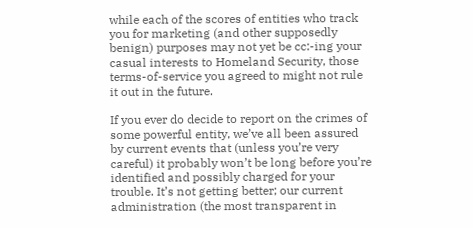while each of the scores of entities who track you for marketing (and other supposedly benign) purposes may not yet be cc:-ing your casual interests to Homeland Security, those terms-of-service you agreed to might not rule it out in the future.

If you ever do decide to report on the crimes of some powerful entity, we’ve all been assured by current events that (unless you’re very careful) it probably won’t be long before you’re identified and possibly charged for your trouble. It’s not getting better; our current administration (the most transparent in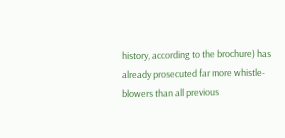history, according to the brochure) has already prosecuted far more whistle-blowers than all previous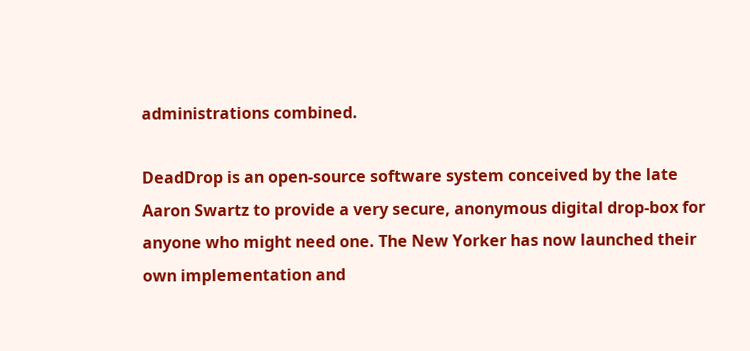administrations combined.

DeadDrop is an open-source software system conceived by the late Aaron Swartz to provide a very secure, anonymous digital drop-box for anyone who might need one. The New Yorker has now launched their own implementation and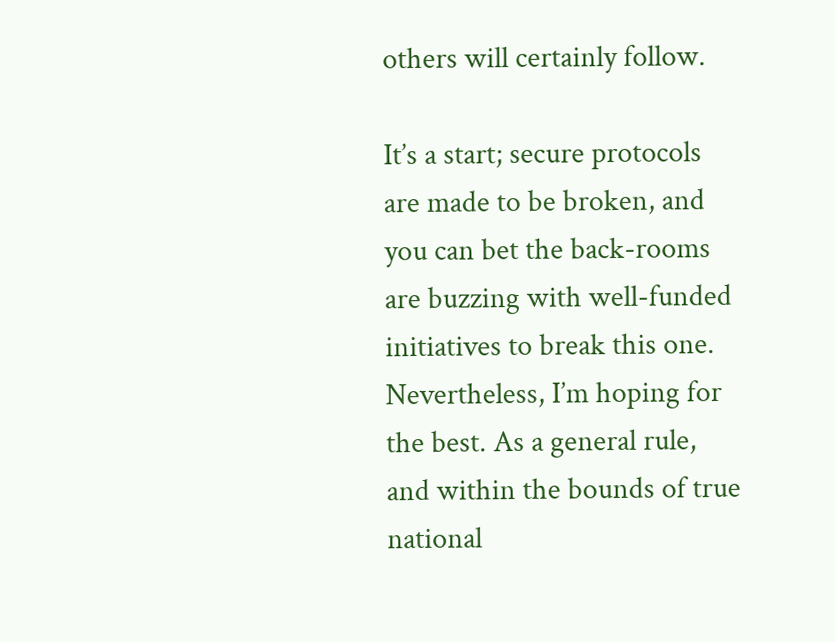others will certainly follow.

It’s a start; secure protocols are made to be broken, and you can bet the back-rooms are buzzing with well-funded initiatives to break this one. Nevertheless, I’m hoping for the best. As a general rule, and within the bounds of true national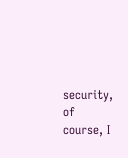security, of course, I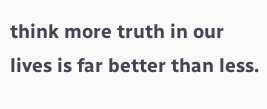think more truth in our lives is far better than less.